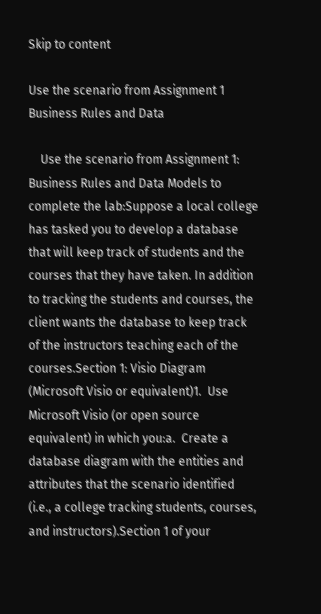Skip to content

Use the scenario from Assignment 1 Business Rules and Data

    Use the scenario from Assignment 1: Business Rules and Data Models to complete the lab:Suppose a local college has tasked you to develop a database that will keep track of students and the courses that they have taken. In addition to tracking the students and courses, the client wants the database to keep track of the instructors teaching each of the courses.Section 1: Visio Diagram (Microsoft Visio or equivalent)1.  Use Microsoft Visio (or open source equivalent) in which you:a.  Create a database diagram with the entities and attributes that the scenario identified (i.e., a college tracking students, courses, and instructors).Section 1 of your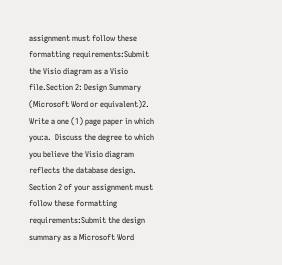assignment must follow these formatting requirements:Submit the Visio diagram as a Visio file.Section 2: Design Summary (Microsoft Word or equivalent)2.  Write a one (1) page paper in which you:a.  Discuss the degree to which you believe the Visio diagram reflects the database design.  Section 2 of your assignment must follow these formatting requirements:Submit the design summary as a Microsoft Word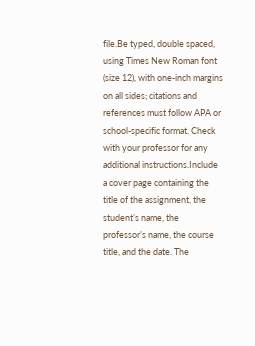file.Be typed, double spaced, using Times New Roman font (size 12), with one-inch margins on all sides; citations and references must follow APA or school-specific format. Check with your professor for any additional instructions.Include a cover page containing the title of the assignment, the student’s name, the professor’s name, the course title, and the date. The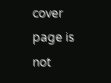cover page is not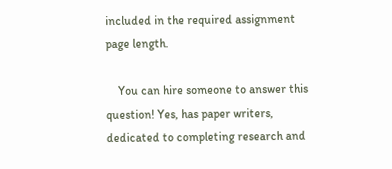included in the required assignment page length.

    You can hire someone to answer this question! Yes, has paper writers, dedicated to completing research and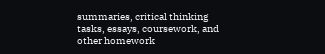summaries, critical thinking tasks, essays, coursework, and other homework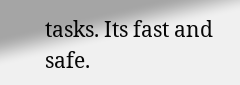tasks. Its fast and safe.